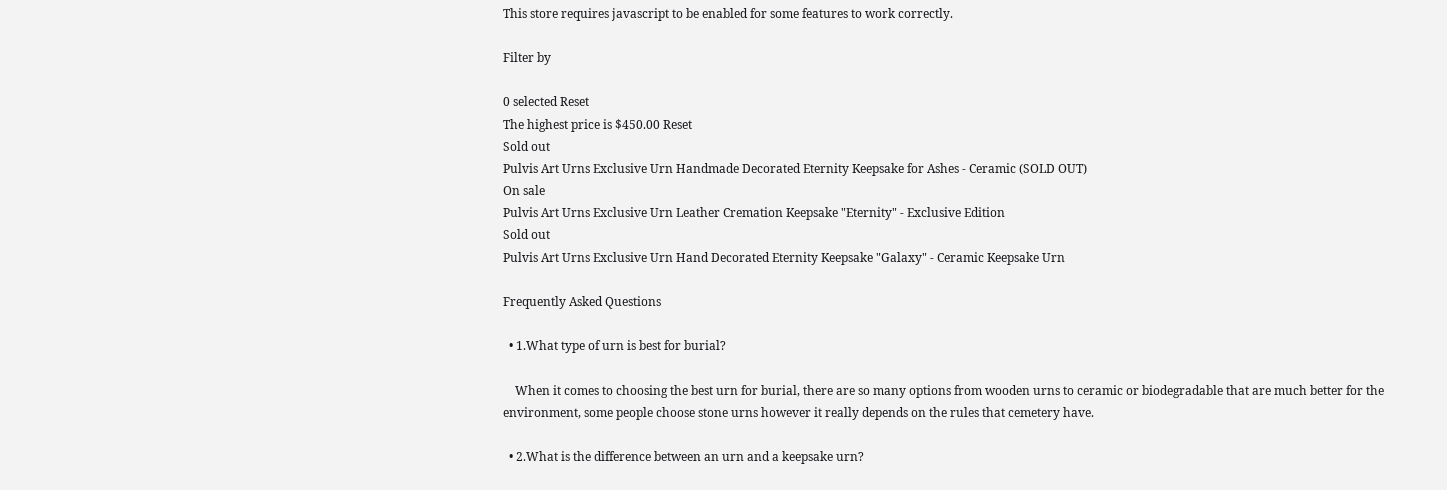This store requires javascript to be enabled for some features to work correctly.

Filter by

0 selected Reset
The highest price is $450.00 Reset
Sold out
Pulvis Art Urns Exclusive Urn Handmade Decorated Eternity Keepsake for Ashes - Ceramic (SOLD OUT)
On sale
Pulvis Art Urns Exclusive Urn Leather Cremation Keepsake "Eternity" - Exclusive Edition
Sold out
Pulvis Art Urns Exclusive Urn Hand Decorated Eternity Keepsake "Galaxy" - Ceramic Keepsake Urn

Frequently Asked Questions

  • 1.What type of urn is best for burial?

    When it comes to choosing the best urn for burial, there are so many options from wooden urns to ceramic or biodegradable that are much better for the environment, some people choose stone urns however it really depends on the rules that cemetery have.

  • 2.What is the difference between an urn and a keepsake urn?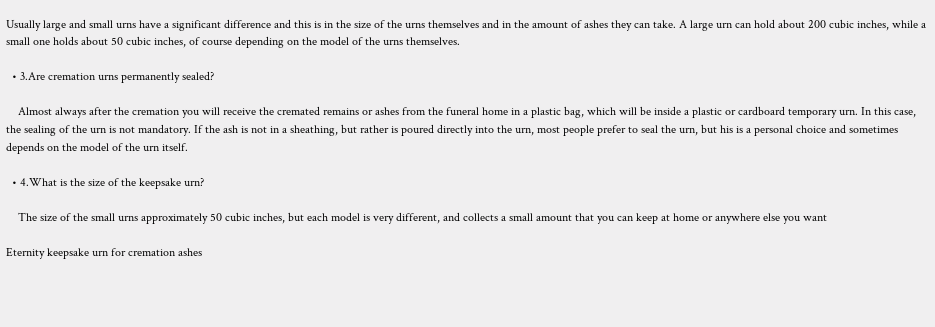Usually large and small urns have a significant difference and this is in the size of the urns themselves and in the amount of ashes they can take. A large urn can hold about 200 cubic inches, while a small one holds about 50 cubic inches, of course depending on the model of the urns themselves.

  • 3.Are cremation urns permanently sealed?

    Almost always after the cremation you will receive the cremated remains or ashes from the funeral home in a plastic bag, which will be inside a plastic or cardboard temporary urn. In this case, the sealing of the urn is not mandatory. If the ash is not in a sheathing, but rather is poured directly into the urn, most people prefer to seal the urn, but his is a personal choice and sometimes depends on the model of the urn itself.

  • 4.What is the size of the keepsake urn?

    The size of the small urns approximately 50 cubic inches, but each model is very different, and collects a small amount that you can keep at home or anywhere else you want

Eternity keepsake urn for cremation ashes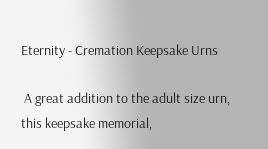Eternity - Cremation Keepsake Urns

 A great addition to the adult size urn, this keepsake memorial,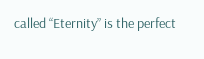called “Eternity” is the perfect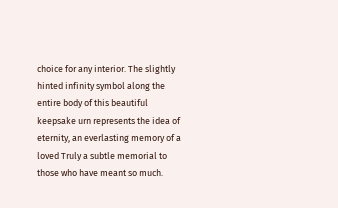choice for any interior. The slightly hinted infinity symbol along the entire body of this beautiful keepsake urn represents the idea of eternity, an everlasting memory of a loved Truly a subtle memorial to those who have meant so much.